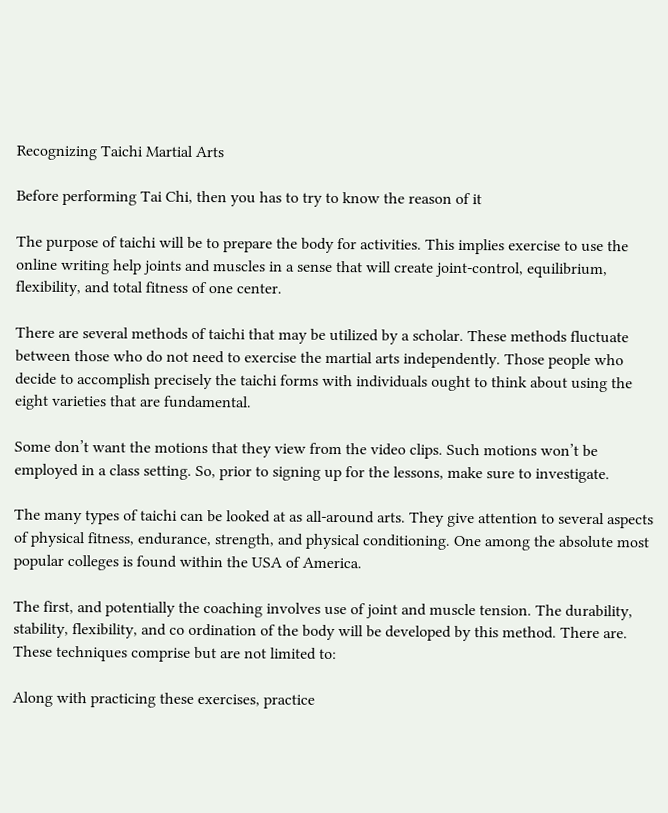Recognizing Taichi Martial Arts

Before performing Tai Chi, then you has to try to know the reason of it

The purpose of taichi will be to prepare the body for activities. This implies exercise to use the online writing help joints and muscles in a sense that will create joint-control, equilibrium, flexibility, and total fitness of one center.

There are several methods of taichi that may be utilized by a scholar. These methods fluctuate between those who do not need to exercise the martial arts independently. Those people who decide to accomplish precisely the taichi forms with individuals ought to think about using the eight varieties that are fundamental.

Some don’t want the motions that they view from the video clips. Such motions won’t be employed in a class setting. So, prior to signing up for the lessons, make sure to investigate.

The many types of taichi can be looked at as all-around arts. They give attention to several aspects of physical fitness, endurance, strength, and physical conditioning. One among the absolute most popular colleges is found within the USA of America.

The first, and potentially the coaching involves use of joint and muscle tension. The durability, stability, flexibility, and co ordination of the body will be developed by this method. There are. These techniques comprise but are not limited to:

Along with practicing these exercises, practice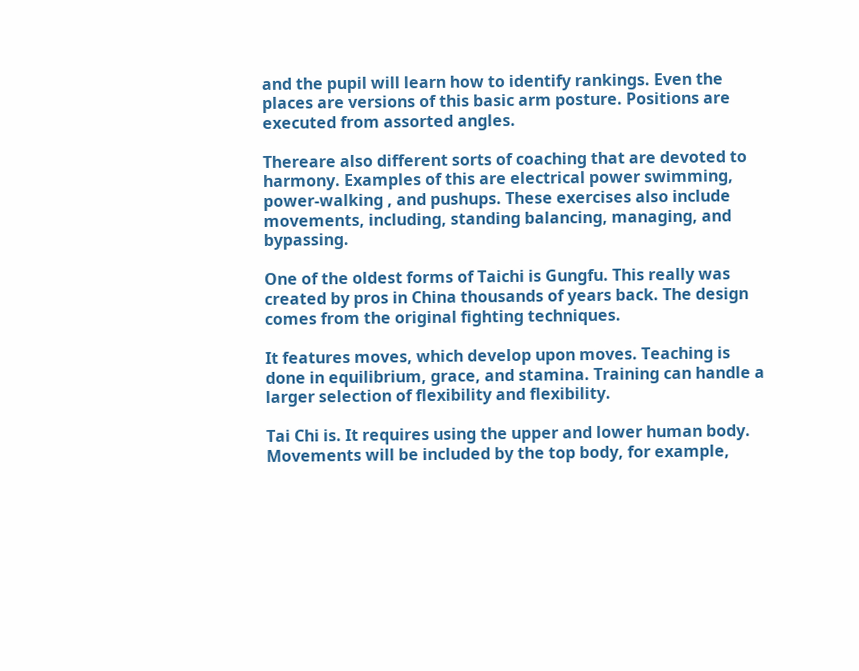and the pupil will learn how to identify rankings. Even the places are versions of this basic arm posture. Positions are executed from assorted angles.

Thereare also different sorts of coaching that are devoted to harmony. Examples of this are electrical power swimming, power-walking , and pushups. These exercises also include movements, including, standing balancing, managing, and bypassing.

One of the oldest forms of Taichi is Gungfu. This really was created by pros in China thousands of years back. The design comes from the original fighting techniques.

It features moves, which develop upon moves. Teaching is done in equilibrium, grace, and stamina. Training can handle a larger selection of flexibility and flexibility.

Tai Chi is. It requires using the upper and lower human body. Movements will be included by the top body, for example,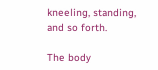kneeling, standing, and so forth.

The body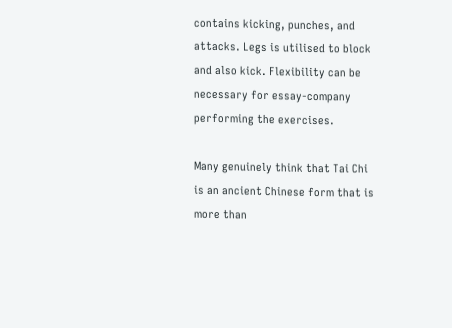contains kicking, punches, and attacks. Legs is utilised to block and also kick. Flexibility can be necessary for essay-company performing the exercises.

Many genuinely think that Tai Chi is an ancient Chinese form that is more than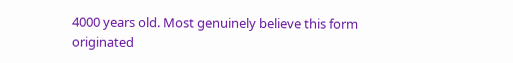4000 years old. Most genuinely believe this form originated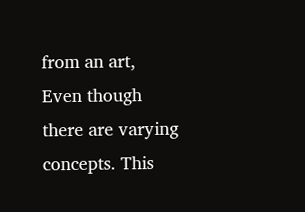from an art, Even though there are varying concepts. This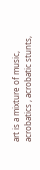art is a mixture of music, acrobatics , acrobatic stunts,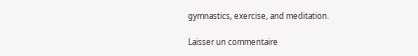gymnastics, exercise, and meditation.

Laisser un commentaire